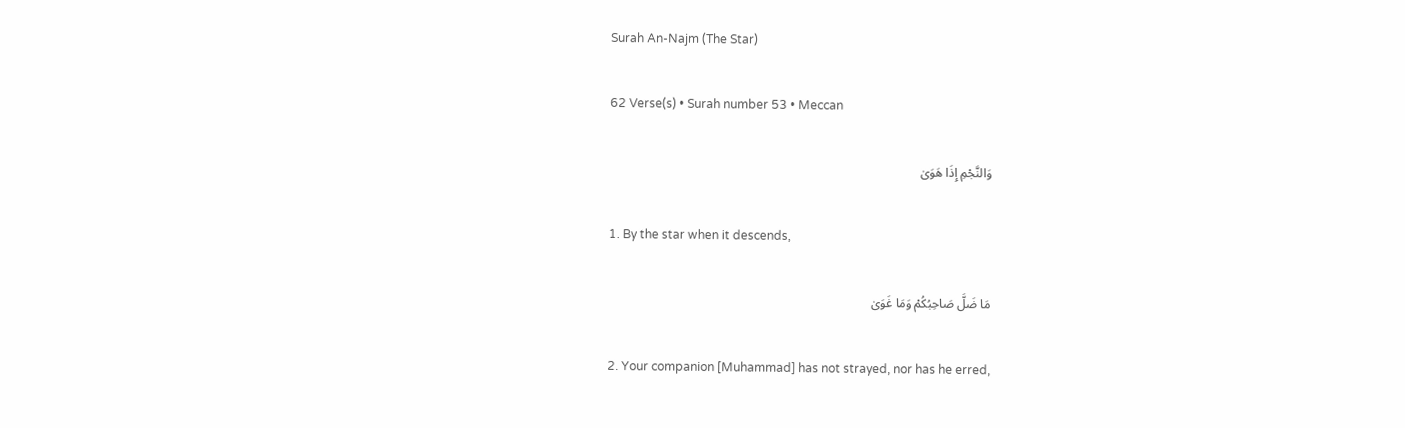Surah An-Najm (The Star)

62 Verse(s) • Surah number 53 • Meccan

وَالنَّجْمِ إِذَا هَوَىٰ

1. By the star when it descends,

مَا ضَلَّ صَاحِبُكُمْ وَمَا غَوَىٰ

2. Your companion [Muhammad] has not strayed, nor has he erred,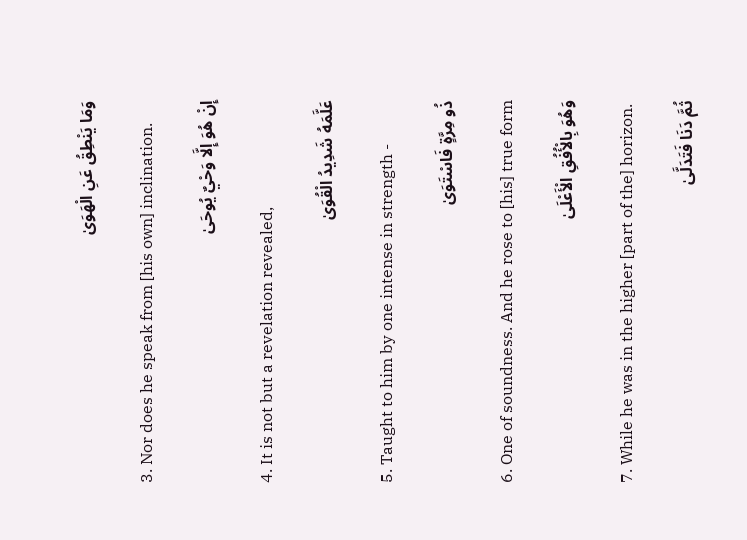وَمَا يَنْطِقُ عَنِ الْهَوَىٰ

3. Nor does he speak from [his own] inclination.

إِنْ هُوَ إِلَّا وَحْيٌ يُوحَىٰ

4. It is not but a revelation revealed,

عَلَّمَهُ شَدِيدُ الْقُوَىٰ

5. Taught to him by one intense in strength -

ذُو مِرَّةٍ فَاسْتَوَىٰ

6. One of soundness. And he rose to [his] true form

وَهُوَ بِالْأُفُقِ الْأَعْلَىٰ

7. While he was in the higher [part of the] horizon.

ثُمَّ دَنَا فَتَدَلَّىٰ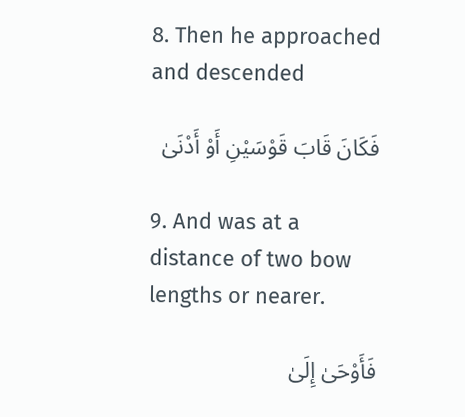8. Then he approached and descended

فَكَانَ قَابَ قَوْسَيْنِ أَوْ أَدْنَىٰ

9. And was at a distance of two bow lengths or nearer.

فَأَوْحَىٰ إِلَىٰ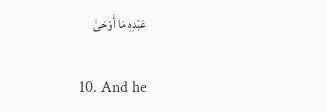عَبْدِهِ مَا أَوْحَىٰ

10. And he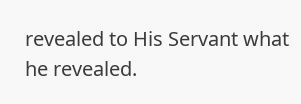revealed to His Servant what he revealed.